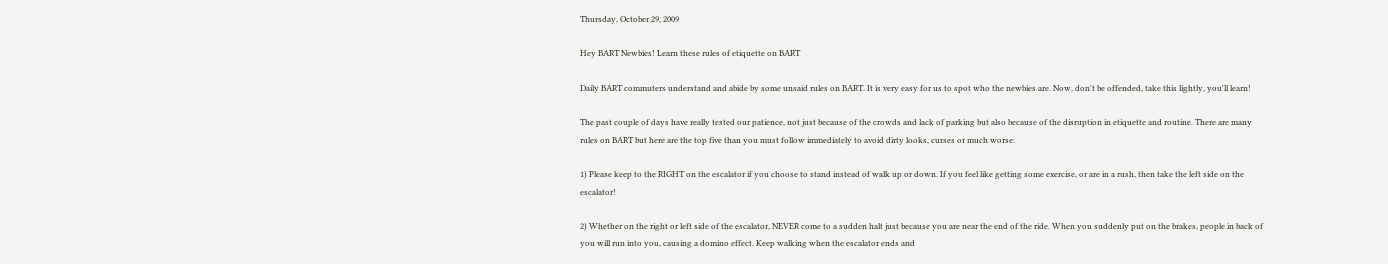Thursday, October 29, 2009

Hey BART Newbies! Learn these rules of etiquette on BART

Daily BART commuters understand and abide by some unsaid rules on BART. It is very easy for us to spot who the newbies are. Now, don't be offended, take this lightly, you'll learn!

The past couple of days have really tested our patience, not just because of the crowds and lack of parking but also because of the disruption in etiquette and routine. There are many rules on BART but here are the top five than you must follow immediately to avoid dirty looks, curses or much worse:

1) Please keep to the RIGHT on the escalator if you choose to stand instead of walk up or down. If you feel like getting some exercise, or are in a rush, then take the left side on the escalator!

2) Whether on the right or left side of the escalator, NEVER come to a sudden halt just because you are near the end of the ride. When you suddenly put on the brakes, people in back of you will run into you, causing a domino effect. Keep walking when the escalator ends and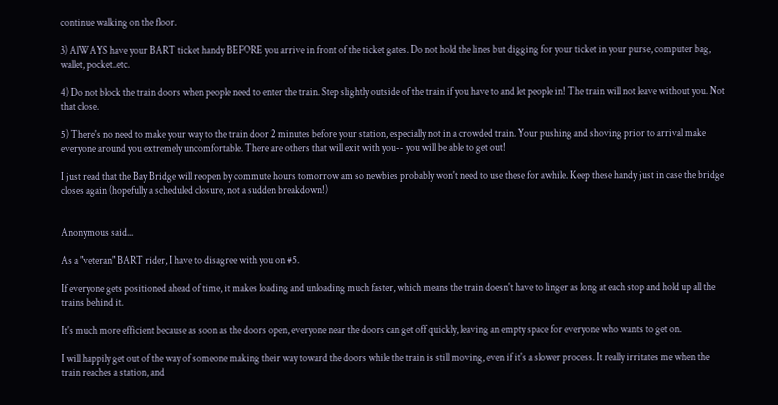continue walking on the floor.

3) AlWAYS have your BART ticket handy BEFORE you arrive in front of the ticket gates. Do not hold the lines but digging for your ticket in your purse, computer bag, wallet, pocket..etc.

4) Do not block the train doors when people need to enter the train. Step slightly outside of the train if you have to and let people in! The train will not leave without you. Not that close.

5) There's no need to make your way to the train door 2 minutes before your station, especially not in a crowded train. Your pushing and shoving prior to arrival make everyone around you extremely uncomfortable. There are others that will exit with you-- you will be able to get out!

I just read that the Bay Bridge will reopen by commute hours tomorrow am so newbies probably won't need to use these for awhile. Keep these handy just in case the bridge closes again (hopefully a scheduled closure, not a sudden breakdown!)


Anonymous said...

As a "veteran" BART rider, I have to disagree with you on #5.

If everyone gets positioned ahead of time, it makes loading and unloading much faster, which means the train doesn't have to linger as long at each stop and hold up all the trains behind it.

It's much more efficient because as soon as the doors open, everyone near the doors can get off quickly, leaving an empty space for everyone who wants to get on.

I will happily get out of the way of someone making their way toward the doors while the train is still moving, even if it's a slower process. It really irritates me when the train reaches a station, and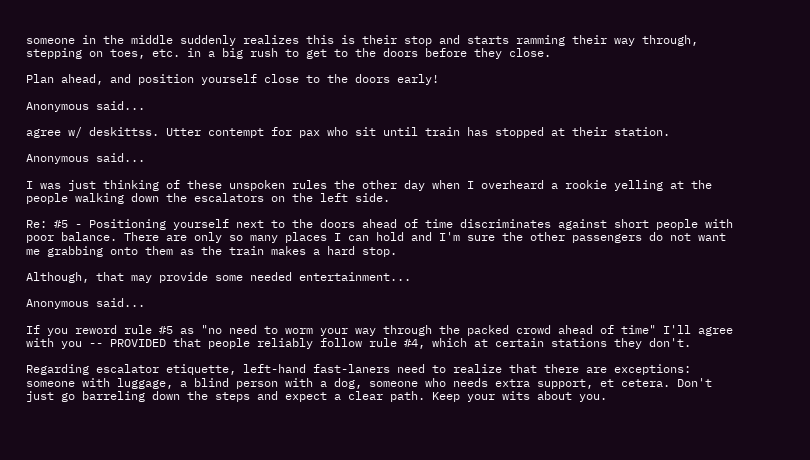someone in the middle suddenly realizes this is their stop and starts ramming their way through, stepping on toes, etc. in a big rush to get to the doors before they close.

Plan ahead, and position yourself close to the doors early!

Anonymous said...

agree w/ deskittss. Utter contempt for pax who sit until train has stopped at their station.

Anonymous said...

I was just thinking of these unspoken rules the other day when I overheard a rookie yelling at the people walking down the escalators on the left side.

Re: #5 - Positioning yourself next to the doors ahead of time discriminates against short people with poor balance. There are only so many places I can hold and I'm sure the other passengers do not want me grabbing onto them as the train makes a hard stop.

Although, that may provide some needed entertainment...

Anonymous said...

If you reword rule #5 as "no need to worm your way through the packed crowd ahead of time" I'll agree with you -- PROVIDED that people reliably follow rule #4, which at certain stations they don't.

Regarding escalator etiquette, left-hand fast-laners need to realize that there are exceptions: someone with luggage, a blind person with a dog, someone who needs extra support, et cetera. Don't just go barreling down the steps and expect a clear path. Keep your wits about you.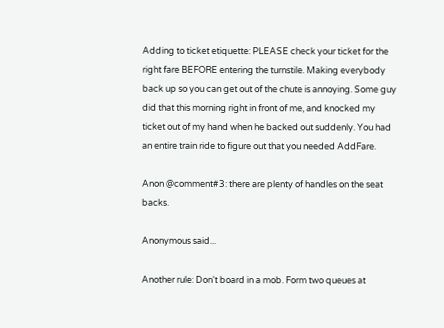Adding to ticket etiquette: PLEASE check your ticket for the right fare BEFORE entering the turnstile. Making everybody back up so you can get out of the chute is annoying. Some guy did that this morning right in front of me, and knocked my ticket out of my hand when he backed out suddenly. You had an entire train ride to figure out that you needed AddFare.

Anon @comment#3: there are plenty of handles on the seat backs.

Anonymous said...

Another rule: Don't board in a mob. Form two queues at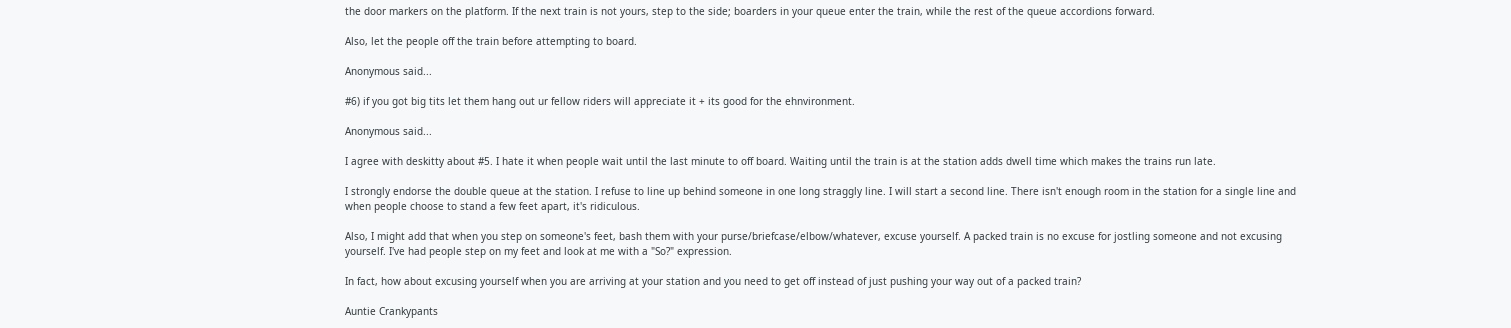the door markers on the platform. If the next train is not yours, step to the side; boarders in your queue enter the train, while the rest of the queue accordions forward.

Also, let the people off the train before attempting to board.

Anonymous said...

#6) if you got big tits let them hang out ur fellow riders will appreciate it + its good for the ehnvironment.

Anonymous said...

I agree with deskitty about #5. I hate it when people wait until the last minute to off board. Waiting until the train is at the station adds dwell time which makes the trains run late.

I strongly endorse the double queue at the station. I refuse to line up behind someone in one long straggly line. I will start a second line. There isn't enough room in the station for a single line and when people choose to stand a few feet apart, it's ridiculous.

Also, I might add that when you step on someone's feet, bash them with your purse/briefcase/elbow/whatever, excuse yourself. A packed train is no excuse for jostling someone and not excusing yourself. I've had people step on my feet and look at me with a "So?" expression.

In fact, how about excusing yourself when you are arriving at your station and you need to get off instead of just pushing your way out of a packed train?

Auntie Crankypants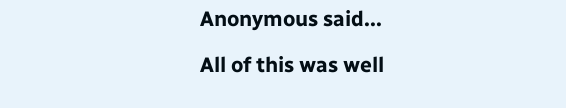Anonymous said...

All of this was well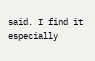said. I find it especially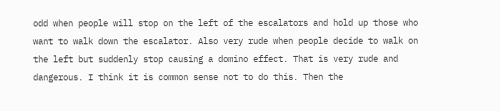odd when people will stop on the left of the escalators and hold up those who want to walk down the escalator. Also very rude when people decide to walk on the left but suddenly stop causing a domino effect. That is very rude and dangerous. I think it is common sense not to do this. Then the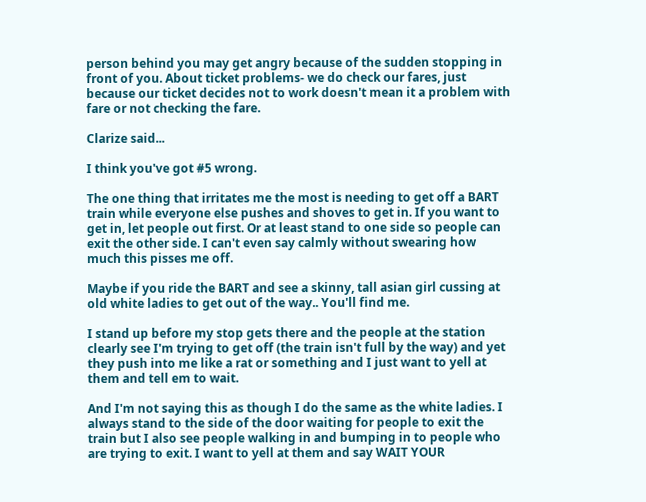person behind you may get angry because of the sudden stopping in front of you. About ticket problems- we do check our fares, just because our ticket decides not to work doesn't mean it a problem with fare or not checking the fare.

Clarize said...

I think you've got #5 wrong.

The one thing that irritates me the most is needing to get off a BART train while everyone else pushes and shoves to get in. If you want to get in, let people out first. Or at least stand to one side so people can exit the other side. I can't even say calmly without swearing how much this pisses me off.

Maybe if you ride the BART and see a skinny, tall asian girl cussing at old white ladies to get out of the way.. You'll find me.

I stand up before my stop gets there and the people at the station clearly see I'm trying to get off (the train isn't full by the way) and yet they push into me like a rat or something and I just want to yell at them and tell em to wait.

And I'm not saying this as though I do the same as the white ladies. I always stand to the side of the door waiting for people to exit the train but I also see people walking in and bumping in to people who are trying to exit. I want to yell at them and say WAIT YOUR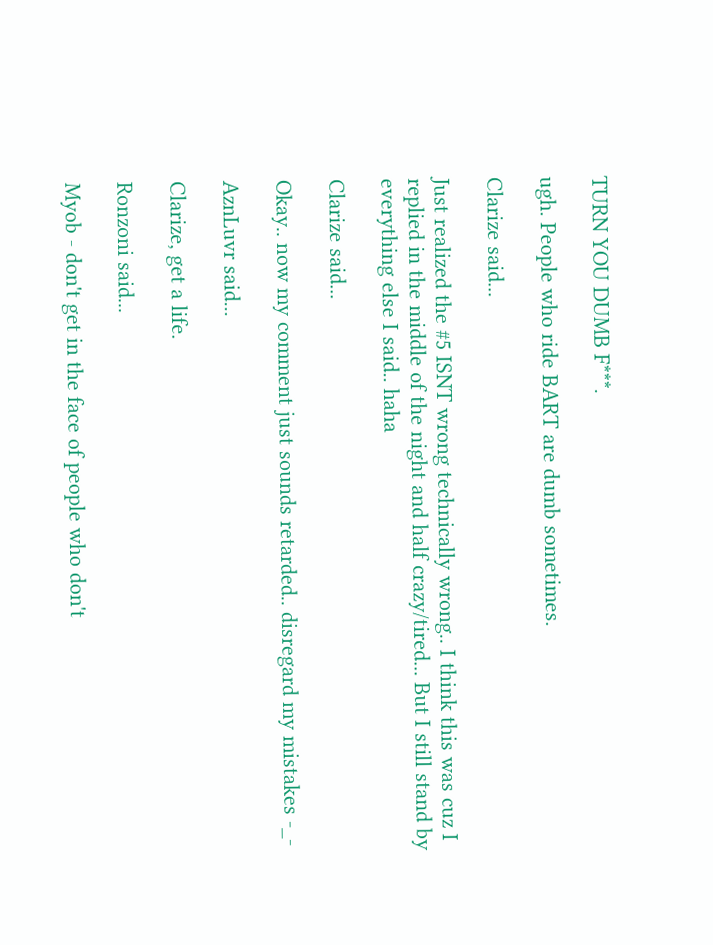TURN YOU DUMB F***.

ugh. People who ride BART are dumb sometimes.

Clarize said...

Just realized the #5 ISNT wrong technically wrong.. I think this was cuz I replied in the middle of the night and half crazy/tired... But I still stand by everything else I said.. haha

Clarize said...

Okay.. now my comment just sounds retarded.. disregard my mistakes -_-

AznLuvr said...

Clarize, get a life.

Ronzoni said...

Myob - don't get in the face of people who don't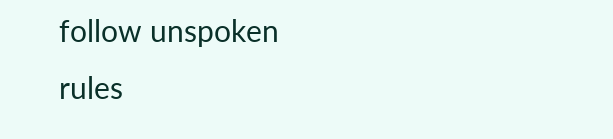follow unspoken rules